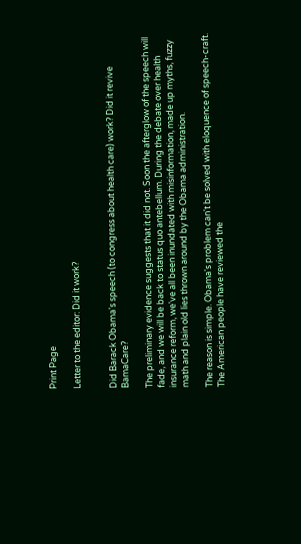Print Page

Letter to the editor: Did it work?


Did Barack Obama's speech (to congress about health care) work? Did it revive BamaCare?

The preliminary evidence suggests that it did not. Soon the afterglow of the speech will fade, and we will be back to status quo antebellum. During the debate over health insurance reform, we've all been inundated with misinformation, made up myths, fuzzy math and plain old lies thrown around by the Obama administration.

The reason is simple. Obama's problem can't be solved with eloquence of speech-craft. The American people have reviewed the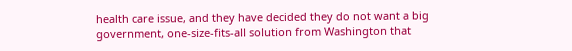health care issue, and they have decided they do not want a big government, one-size-fits-all solution from Washington that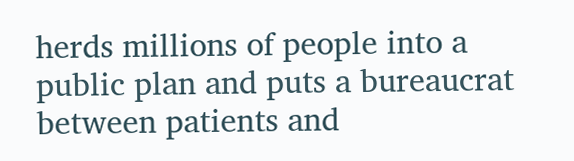herds millions of people into a public plan and puts a bureaucrat between patients and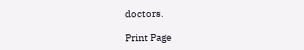doctors.

Print Page